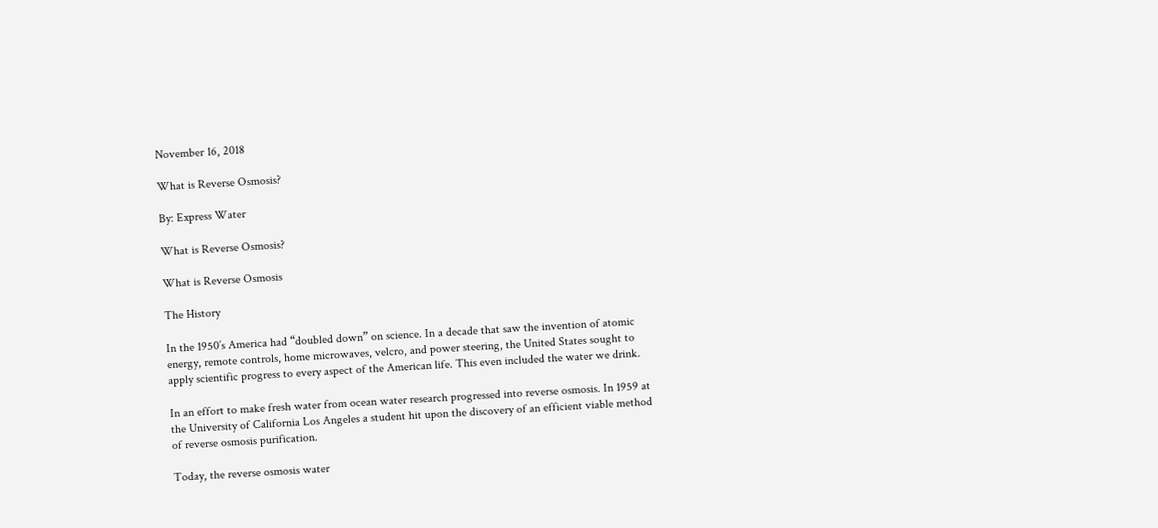November 16, 2018

What is Reverse Osmosis?

By: Express Water

What is Reverse Osmosis?

What is Reverse Osmosis

The History

In the 1950’s America had “doubled down” on science. In a decade that saw the invention of atomic energy, remote controls, home microwaves, velcro, and power steering, the United States sought to apply scientific progress to every aspect of the American life. This even included the water we drink.

In an effort to make fresh water from ocean water research progressed into reverse osmosis. In 1959 at the University of California Los Angeles a student hit upon the discovery of an efficient viable method of reverse osmosis purification.

Today, the reverse osmosis water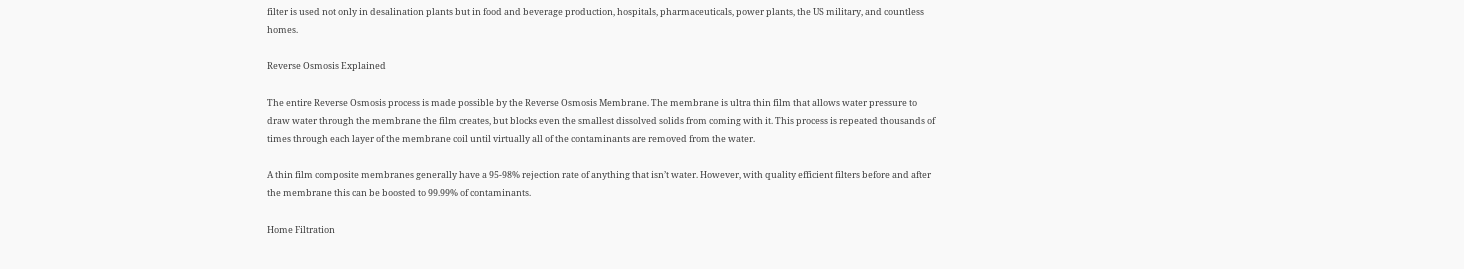filter is used not only in desalination plants but in food and beverage production, hospitals, pharmaceuticals, power plants, the US military, and countless homes.

Reverse Osmosis Explained

The entire Reverse Osmosis process is made possible by the Reverse Osmosis Membrane. The membrane is ultra thin film that allows water pressure to draw water through the membrane the film creates, but blocks even the smallest dissolved solids from coming with it. This process is repeated thousands of times through each layer of the membrane coil until virtually all of the contaminants are removed from the water.

A thin film composite membranes generally have a 95-98% rejection rate of anything that isn’t water. However, with quality efficient filters before and after the membrane this can be boosted to 99.99% of contaminants.

Home Filtration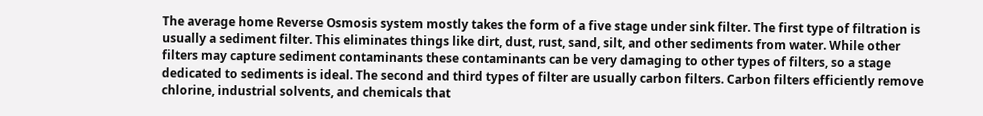The average home Reverse Osmosis system mostly takes the form of a five stage under sink filter. The first type of filtration is usually a sediment filter. This eliminates things like dirt, dust, rust, sand, silt, and other sediments from water. While other filters may capture sediment contaminants these contaminants can be very damaging to other types of filters, so a stage dedicated to sediments is ideal. The second and third types of filter are usually carbon filters. Carbon filters efficiently remove chlorine, industrial solvents, and chemicals that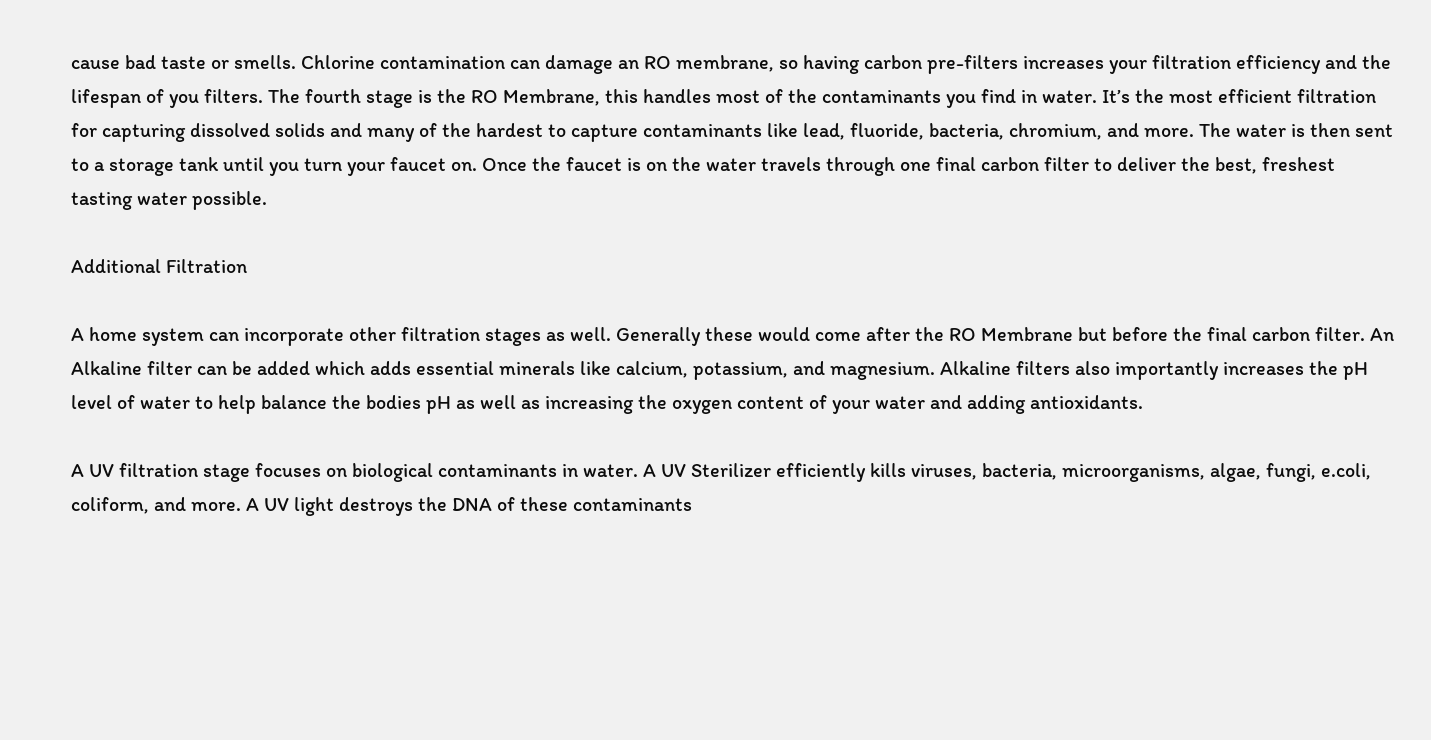cause bad taste or smells. Chlorine contamination can damage an RO membrane, so having carbon pre-filters increases your filtration efficiency and the lifespan of you filters. The fourth stage is the RO Membrane, this handles most of the contaminants you find in water. It’s the most efficient filtration for capturing dissolved solids and many of the hardest to capture contaminants like lead, fluoride, bacteria, chromium, and more. The water is then sent to a storage tank until you turn your faucet on. Once the faucet is on the water travels through one final carbon filter to deliver the best, freshest tasting water possible.

Additional Filtration

A home system can incorporate other filtration stages as well. Generally these would come after the RO Membrane but before the final carbon filter. An Alkaline filter can be added which adds essential minerals like calcium, potassium, and magnesium. Alkaline filters also importantly increases the pH level of water to help balance the bodies pH as well as increasing the oxygen content of your water and adding antioxidants.

A UV filtration stage focuses on biological contaminants in water. A UV Sterilizer efficiently kills viruses, bacteria, microorganisms, algae, fungi, e.coli, coliform, and more. A UV light destroys the DNA of these contaminants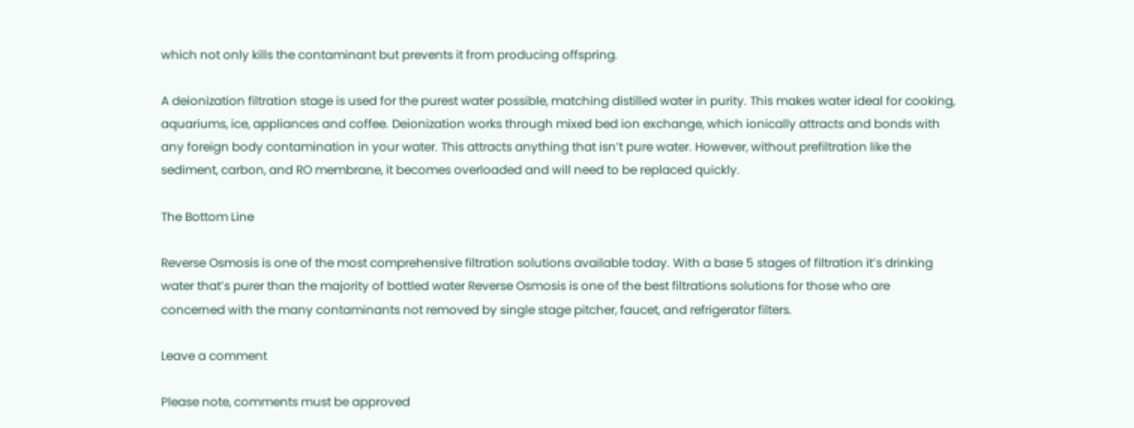which not only kills the contaminant but prevents it from producing offspring.

A deionization filtration stage is used for the purest water possible, matching distilled water in purity. This makes water ideal for cooking, aquariums, ice, appliances and coffee. Deionization works through mixed bed ion exchange, which ionically attracts and bonds with any foreign body contamination in your water. This attracts anything that isn’t pure water. However, without prefiltration like the sediment, carbon, and RO membrane, it becomes overloaded and will need to be replaced quickly.

The Bottom Line

Reverse Osmosis is one of the most comprehensive filtration solutions available today. With a base 5 stages of filtration it’s drinking water that’s purer than the majority of bottled water Reverse Osmosis is one of the best filtrations solutions for those who are concerned with the many contaminants not removed by single stage pitcher, faucet, and refrigerator filters.

Leave a comment

Please note, comments must be approved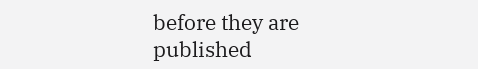before they are published